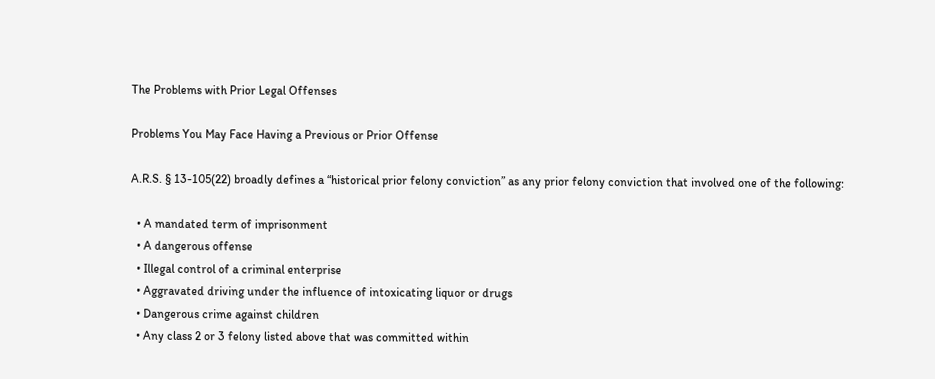The Problems with Prior Legal Offenses

Problems You May Face Having a Previous or Prior Offense

A.R.S. § 13-105(22) broadly defines a “historical prior felony conviction” as any prior felony conviction that involved one of the following:

  • A mandated term of imprisonment
  • A dangerous offense
  • Illegal control of a criminal enterprise
  • Aggravated driving under the influence of intoxicating liquor or drugs
  • Dangerous crime against children
  • Any class 2 or 3 felony listed above that was committed within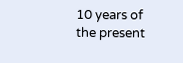10 years of the present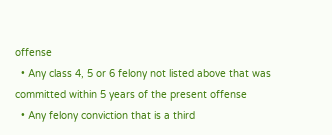offense
  • Any class 4, 5 or 6 felony not listed above that was committed within 5 years of the present offense
  • Any felony conviction that is a third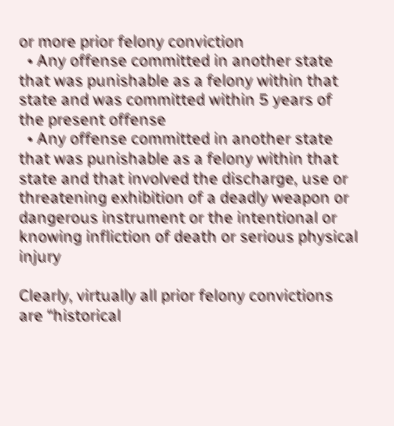or more prior felony conviction
  • Any offense committed in another state that was punishable as a felony within that state and was committed within 5 years of the present offense
  • Any offense committed in another state that was punishable as a felony within that state and that involved the discharge, use or threatening exhibition of a deadly weapon or dangerous instrument or the intentional or knowing infliction of death or serious physical injury

Clearly, virtually all prior felony convictions are “historical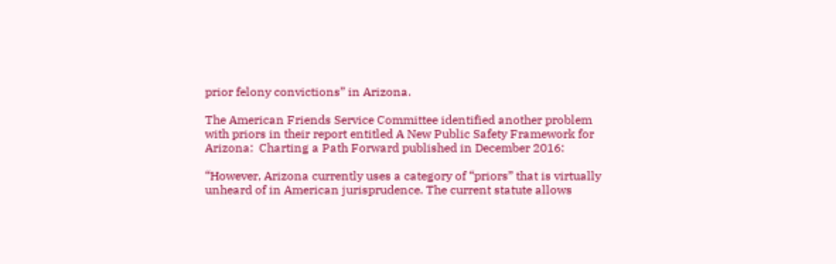prior felony convictions” in Arizona.

The American Friends Service Committee identified another problem with priors in their report entitled A New Public Safety Framework for Arizona:  Charting a Path Forward published in December 2016:

“However, Arizona currently uses a category of “priors” that is virtually unheard of in American jurisprudence. The current statute allows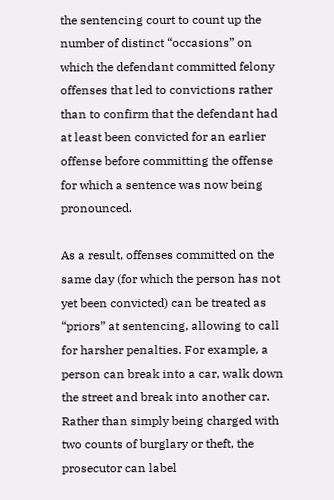the sentencing court to count up the number of distinct “occasions” on which the defendant committed felony offenses that led to convictions rather than to confirm that the defendant had at least been convicted for an earlier offense before committing the offense for which a sentence was now being pronounced.

As a result, offenses committed on the same day (for which the person has not yet been convicted) can be treated as “priors” at sentencing, allowing to call for harsher penalties. For example, a person can break into a car, walk down the street and break into another car. Rather than simply being charged with two counts of burglary or theft, the prosecutor can label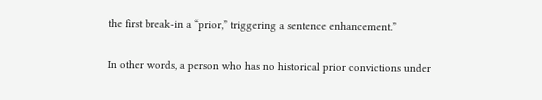the first break-in a “prior,” triggering a sentence enhancement.”

In other words, a person who has no historical prior convictions under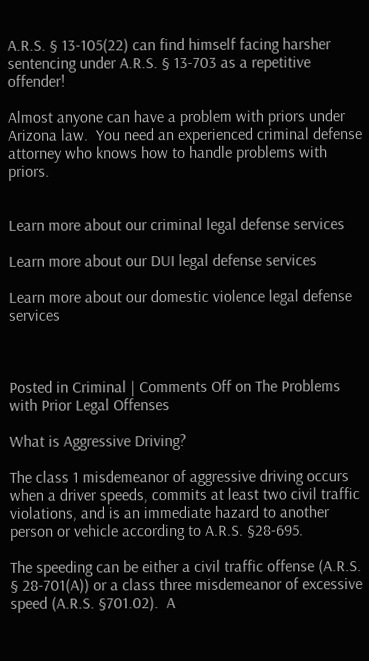A.R.S. § 13-105(22) can find himself facing harsher sentencing under A.R.S. § 13-703 as a repetitive offender!

Almost anyone can have a problem with priors under Arizona law.  You need an experienced criminal defense attorney who knows how to handle problems with priors.


Learn more about our criminal legal defense services

Learn more about our DUI legal defense services

Learn more about our domestic violence legal defense services



Posted in Criminal | Comments Off on The Problems with Prior Legal Offenses

What is Aggressive Driving?

The class 1 misdemeanor of aggressive driving occurs when a driver speeds, commits at least two civil traffic violations, and is an immediate hazard to another person or vehicle according to A.R.S. §28-695.

The speeding can be either a civil traffic offense (A.R.S. § 28-701(A)) or a class three misdemeanor of excessive speed (A.R.S. §701.02).  A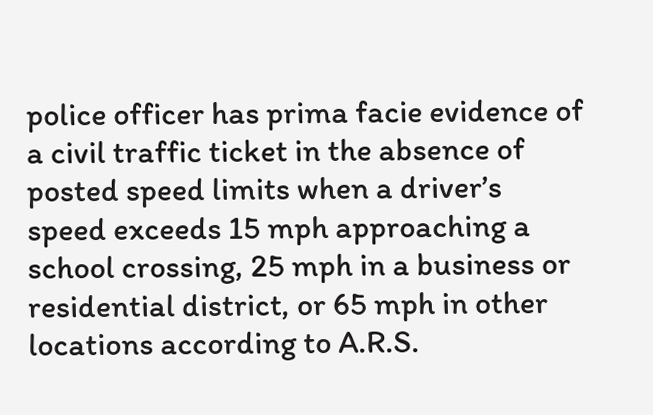police officer has prima facie evidence of a civil traffic ticket in the absence of posted speed limits when a driver’s speed exceeds 15 mph approaching a school crossing, 25 mph in a business or residential district, or 65 mph in other locations according to A.R.S.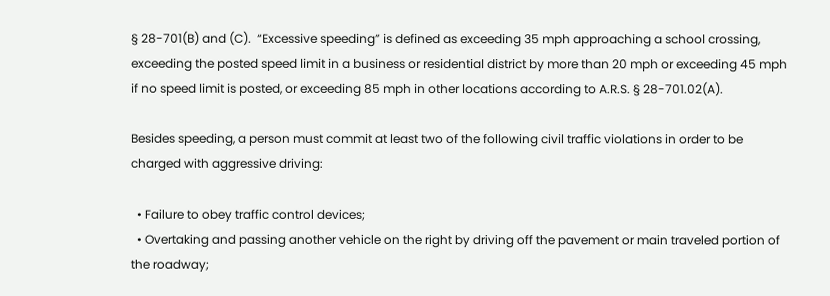§ 28-701(B) and (C).  “Excessive speeding” is defined as exceeding 35 mph approaching a school crossing, exceeding the posted speed limit in a business or residential district by more than 20 mph or exceeding 45 mph if no speed limit is posted, or exceeding 85 mph in other locations according to A.R.S. § 28-701.02(A).

Besides speeding, a person must commit at least two of the following civil traffic violations in order to be charged with aggressive driving:

  • Failure to obey traffic control devices;
  • Overtaking and passing another vehicle on the right by driving off the pavement or main traveled portion of the roadway;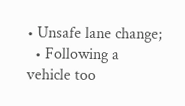• Unsafe lane change;
  • Following a vehicle too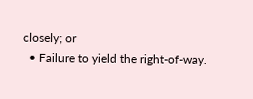closely; or
  • Failure to yield the right-of-way.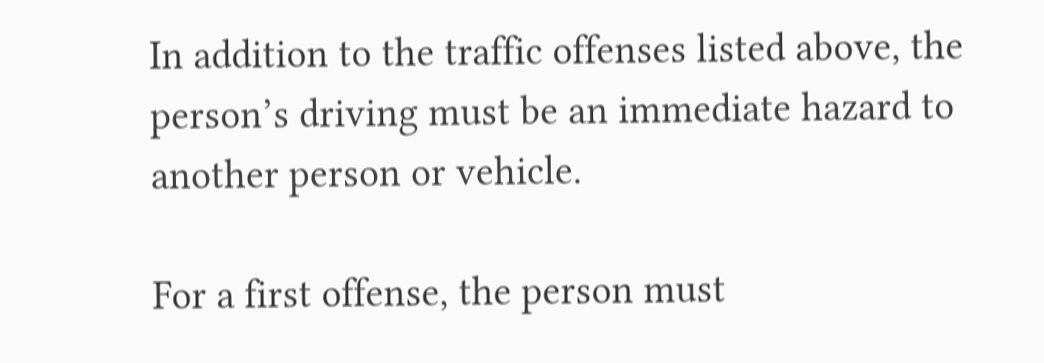In addition to the traffic offenses listed above, the person’s driving must be an immediate hazard to another person or vehicle.

For a first offense, the person must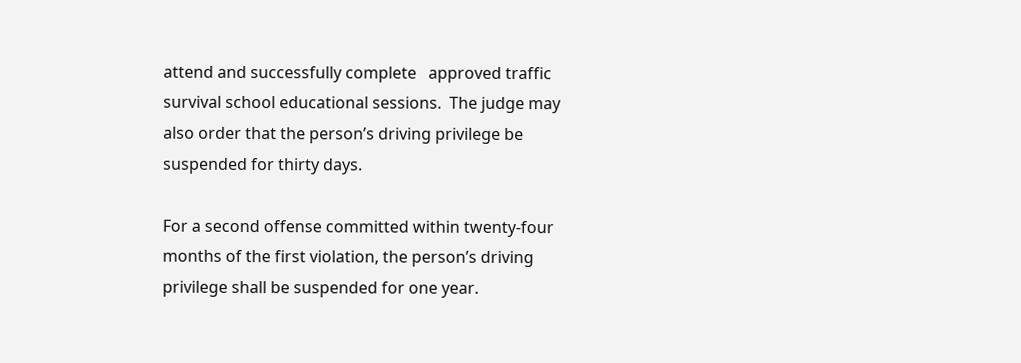attend and successfully complete   approved traffic survival school educational sessions.  The judge may also order that the person’s driving privilege be suspended for thirty days.

For a second offense committed within twenty-four months of the first violation, the person’s driving privilege shall be suspended for one year.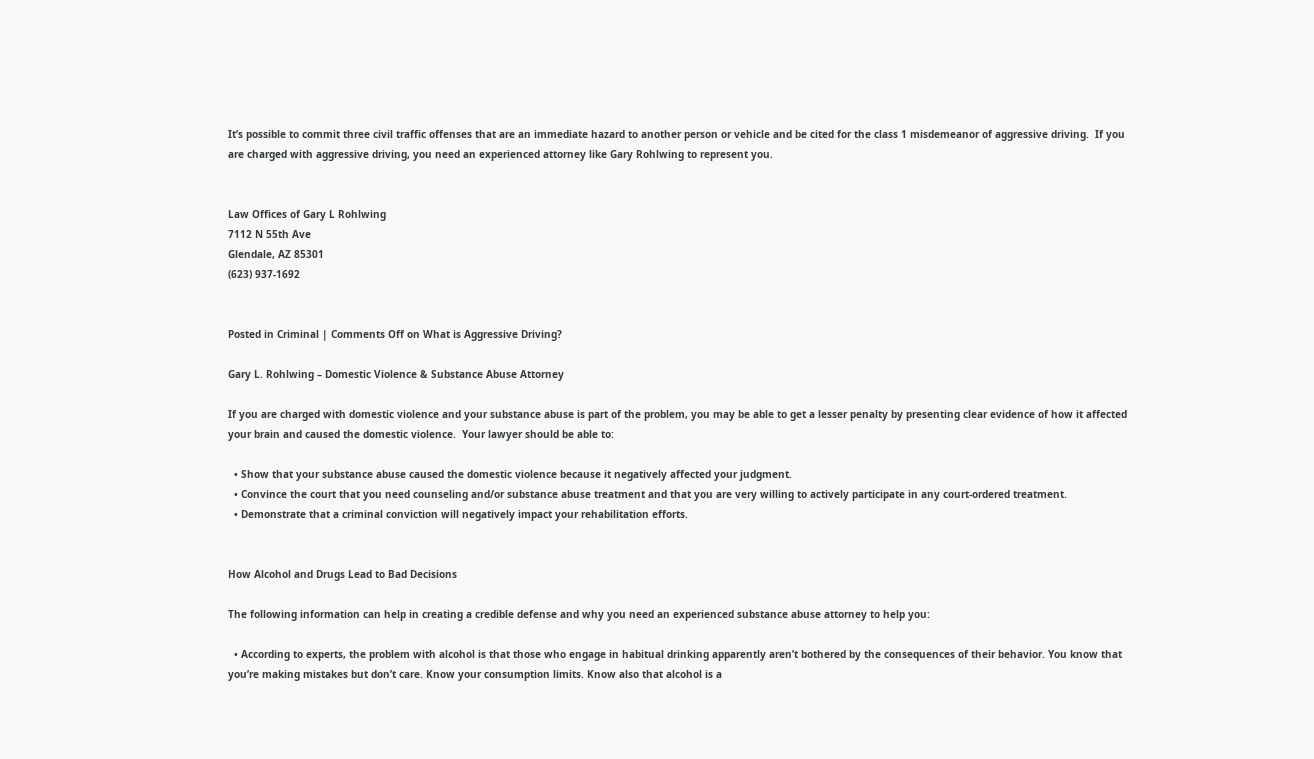It’s possible to commit three civil traffic offenses that are an immediate hazard to another person or vehicle and be cited for the class 1 misdemeanor of aggressive driving.  If you are charged with aggressive driving, you need an experienced attorney like Gary Rohlwing to represent you.


Law Offices of Gary L Rohlwing
7112 N 55th Ave
Glendale, AZ 85301
(623) 937-1692


Posted in Criminal | Comments Off on What is Aggressive Driving?

Gary L. Rohlwing – Domestic Violence & Substance Abuse Attorney

If you are charged with domestic violence and your substance abuse is part of the problem, you may be able to get a lesser penalty by presenting clear evidence of how it affected your brain and caused the domestic violence.  Your lawyer should be able to:

  • Show that your substance abuse caused the domestic violence because it negatively affected your judgment.
  • Convince the court that you need counseling and/or substance abuse treatment and that you are very willing to actively participate in any court-ordered treatment.
  • Demonstrate that a criminal conviction will negatively impact your rehabilitation efforts.


How Alcohol and Drugs Lead to Bad Decisions

The following information can help in creating a credible defense and why you need an experienced substance abuse attorney to help you:

  • According to experts, the problem with alcohol is that those who engage in habitual drinking apparently aren’t bothered by the consequences of their behavior. You know that you’re making mistakes but don’t care. Know your consumption limits. Know also that alcohol is a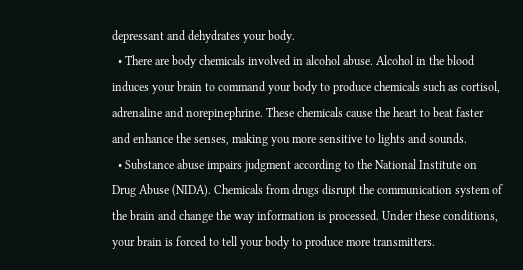depressant and dehydrates your body.
  • There are body chemicals involved in alcohol abuse. Alcohol in the blood induces your brain to command your body to produce chemicals such as cortisol, adrenaline and norepinephrine. These chemicals cause the heart to beat faster and enhance the senses, making you more sensitive to lights and sounds.
  • Substance abuse impairs judgment according to the National Institute on Drug Abuse (NIDA). Chemicals from drugs disrupt the communication system of the brain and change the way information is processed. Under these conditions, your brain is forced to tell your body to produce more transmitters.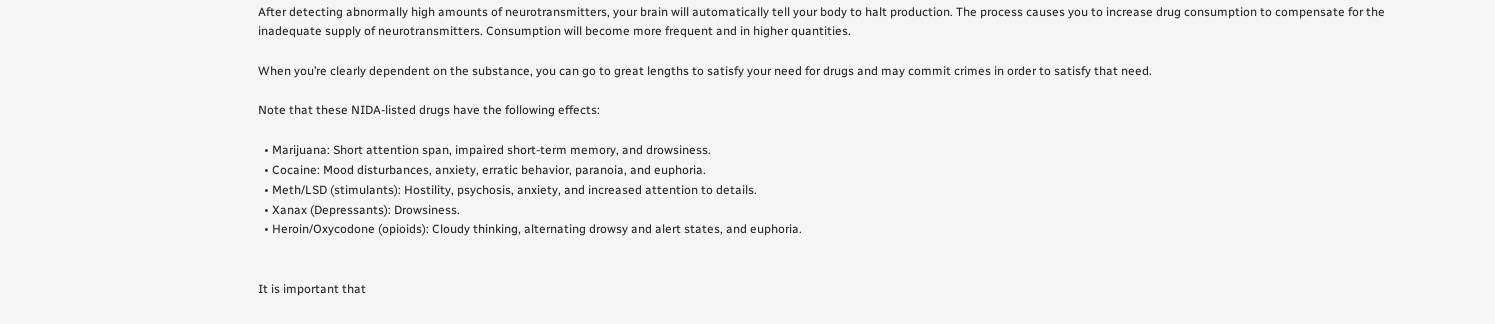After detecting abnormally high amounts of neurotransmitters, your brain will automatically tell your body to halt production. The process causes you to increase drug consumption to compensate for the inadequate supply of neurotransmitters. Consumption will become more frequent and in higher quantities.

When you’re clearly dependent on the substance, you can go to great lengths to satisfy your need for drugs and may commit crimes in order to satisfy that need.

Note that these NIDA-listed drugs have the following effects:

  • Marijuana: Short attention span, impaired short-term memory, and drowsiness.
  • Cocaine: Mood disturbances, anxiety, erratic behavior, paranoia, and euphoria.
  • Meth/LSD (stimulants): Hostility, psychosis, anxiety, and increased attention to details.
  • Xanax (Depressants): Drowsiness.
  • Heroin/Oxycodone (opioids): Cloudy thinking, alternating drowsy and alert states, and euphoria.


It is important that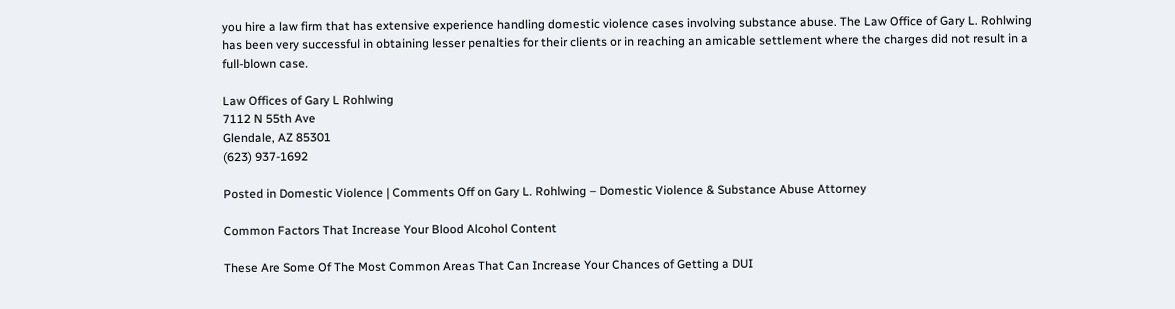you hire a law firm that has extensive experience handling domestic violence cases involving substance abuse. The Law Office of Gary L. Rohlwing has been very successful in obtaining lesser penalties for their clients or in reaching an amicable settlement where the charges did not result in a full-blown case.

Law Offices of Gary L Rohlwing
7112 N 55th Ave
Glendale, AZ 85301
(623) 937-1692

Posted in Domestic Violence | Comments Off on Gary L. Rohlwing – Domestic Violence & Substance Abuse Attorney

Common Factors That Increase Your Blood Alcohol Content

These Are Some Of The Most Common Areas That Can Increase Your Chances of Getting a DUI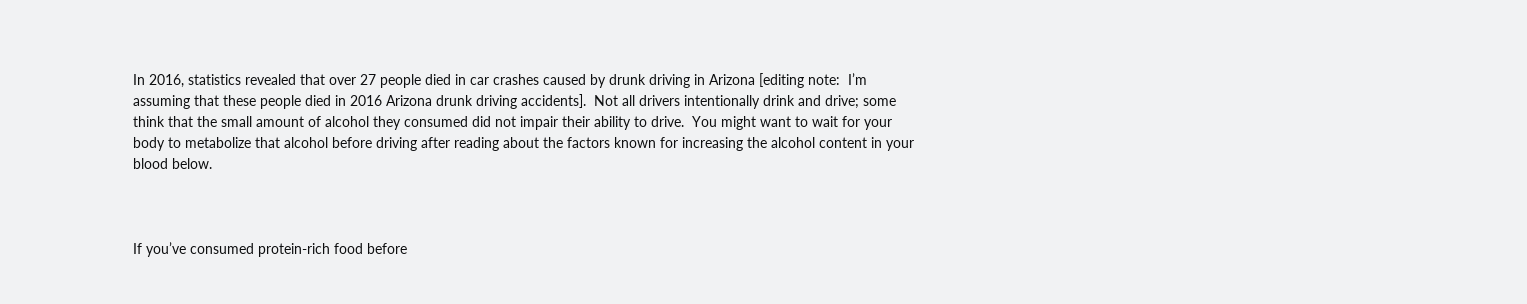In 2016, statistics revealed that over 27 people died in car crashes caused by drunk driving in Arizona [editing note:  I’m assuming that these people died in 2016 Arizona drunk driving accidents].  Not all drivers intentionally drink and drive; some think that the small amount of alcohol they consumed did not impair their ability to drive.  You might want to wait for your body to metabolize that alcohol before driving after reading about the factors known for increasing the alcohol content in your blood below.



If you’ve consumed protein-rich food before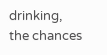drinking, the chances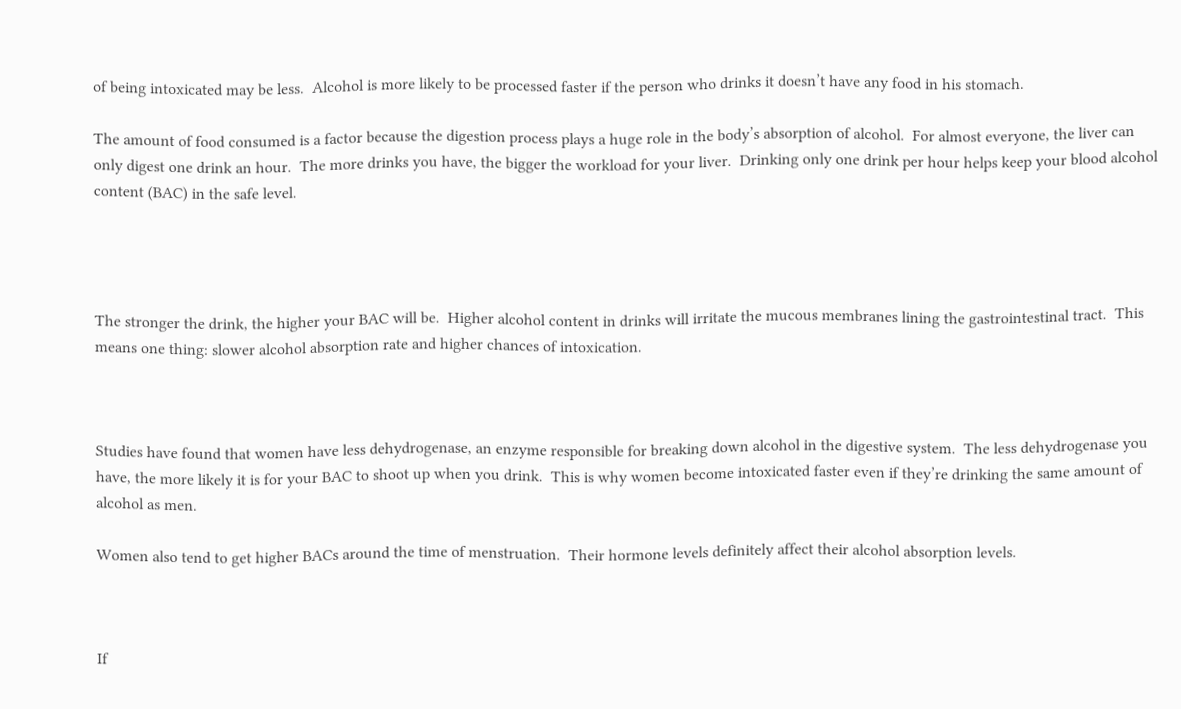of being intoxicated may be less.  Alcohol is more likely to be processed faster if the person who drinks it doesn’t have any food in his stomach.

The amount of food consumed is a factor because the digestion process plays a huge role in the body’s absorption of alcohol.  For almost everyone, the liver can only digest one drink an hour.  The more drinks you have, the bigger the workload for your liver.  Drinking only one drink per hour helps keep your blood alcohol content (BAC) in the safe level.




The stronger the drink, the higher your BAC will be.  Higher alcohol content in drinks will irritate the mucous membranes lining the gastrointestinal tract.  This means one thing: slower alcohol absorption rate and higher chances of intoxication.



Studies have found that women have less dehydrogenase, an enzyme responsible for breaking down alcohol in the digestive system.  The less dehydrogenase you have, the more likely it is for your BAC to shoot up when you drink.  This is why women become intoxicated faster even if they’re drinking the same amount of alcohol as men.

Women also tend to get higher BACs around the time of menstruation.  Their hormone levels definitely affect their alcohol absorption levels.



If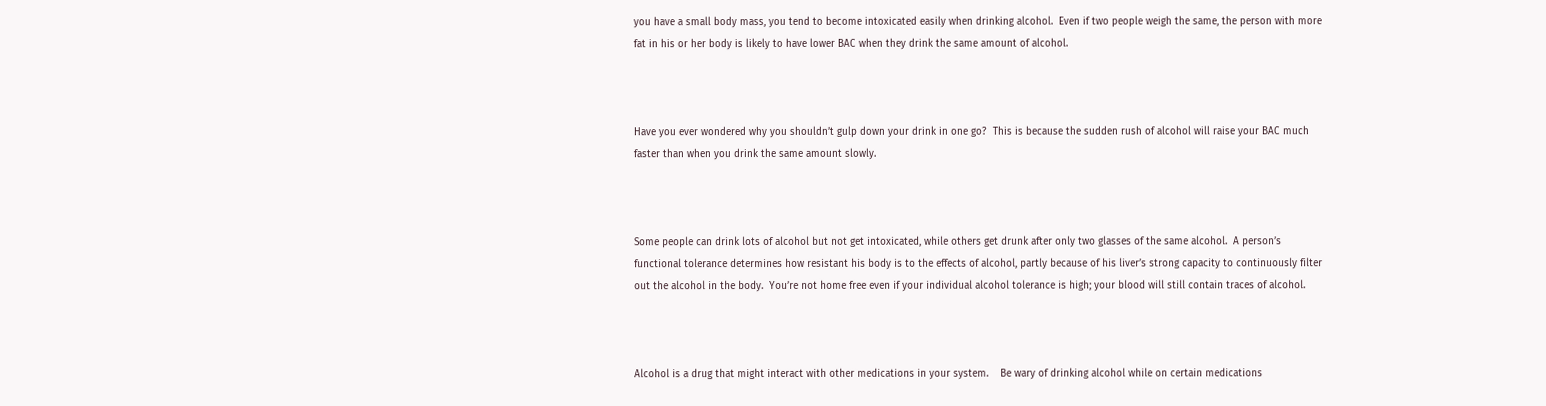you have a small body mass, you tend to become intoxicated easily when drinking alcohol.  Even if two people weigh the same, the person with more fat in his or her body is likely to have lower BAC when they drink the same amount of alcohol.



Have you ever wondered why you shouldn’t gulp down your drink in one go?  This is because the sudden rush of alcohol will raise your BAC much faster than when you drink the same amount slowly.



Some people can drink lots of alcohol but not get intoxicated, while others get drunk after only two glasses of the same alcohol.  A person’s functional tolerance determines how resistant his body is to the effects of alcohol, partly because of his liver’s strong capacity to continuously filter out the alcohol in the body.  You’re not home free even if your individual alcohol tolerance is high; your blood will still contain traces of alcohol.



Alcohol is a drug that might interact with other medications in your system.    Be wary of drinking alcohol while on certain medications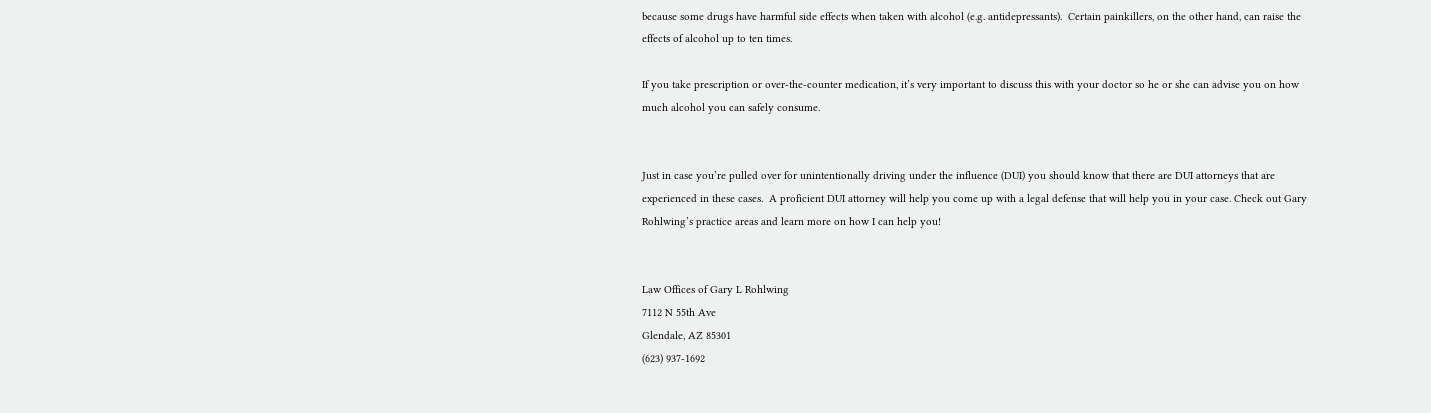because some drugs have harmful side effects when taken with alcohol (e.g. antidepressants).  Certain painkillers, on the other hand, can raise the effects of alcohol up to ten times.

If you take prescription or over-the-counter medication, it’s very important to discuss this with your doctor so he or she can advise you on how much alcohol you can safely consume.


Just in case you’re pulled over for unintentionally driving under the influence (DUI) you should know that there are DUI attorneys that are experienced in these cases.  A proficient DUI attorney will help you come up with a legal defense that will help you in your case. Check out Gary Rohlwing’s practice areas and learn more on how I can help you!


Law Offices of Gary L Rohlwing
7112 N 55th Ave
Glendale, AZ 85301
(623) 937-1692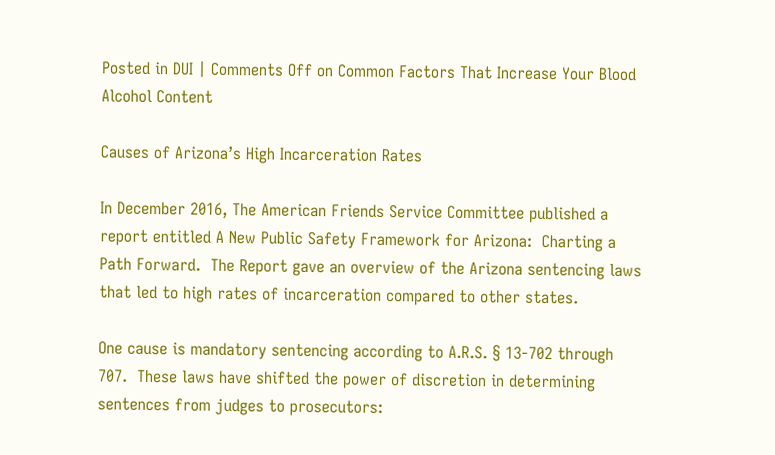Posted in DUI | Comments Off on Common Factors That Increase Your Blood Alcohol Content

Causes of Arizona’s High Incarceration Rates

In December 2016, The American Friends Service Committee published a report entitled A New Public Safety Framework for Arizona:  Charting a Path Forward.  The Report gave an overview of the Arizona sentencing laws that led to high rates of incarceration compared to other states.

One cause is mandatory sentencing according to A.R.S. § 13-702 through 707.  These laws have shifted the power of discretion in determining sentences from judges to prosecutors: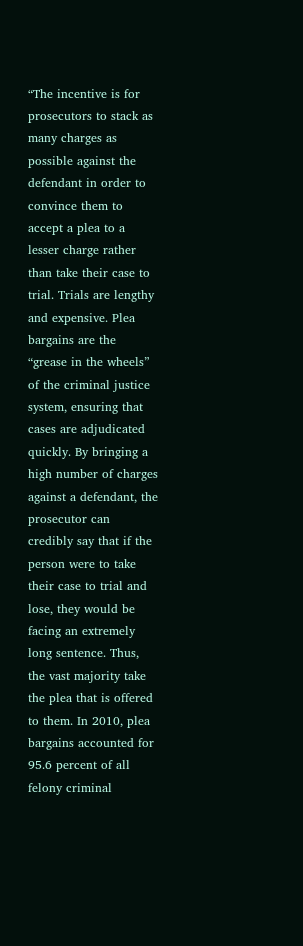“The incentive is for prosecutors to stack as many charges as possible against the defendant in order to convince them to accept a plea to a lesser charge rather than take their case to trial. Trials are lengthy and expensive. Plea bargains are the “grease in the wheels” of the criminal justice system, ensuring that cases are adjudicated quickly. By bringing a high number of charges against a defendant, the prosecutor can credibly say that if the person were to take their case to trial and lose, they would be facing an extremely long sentence. Thus, the vast majority take the plea that is offered to them. In 2010, plea bargains accounted for 95.6 percent of all felony criminal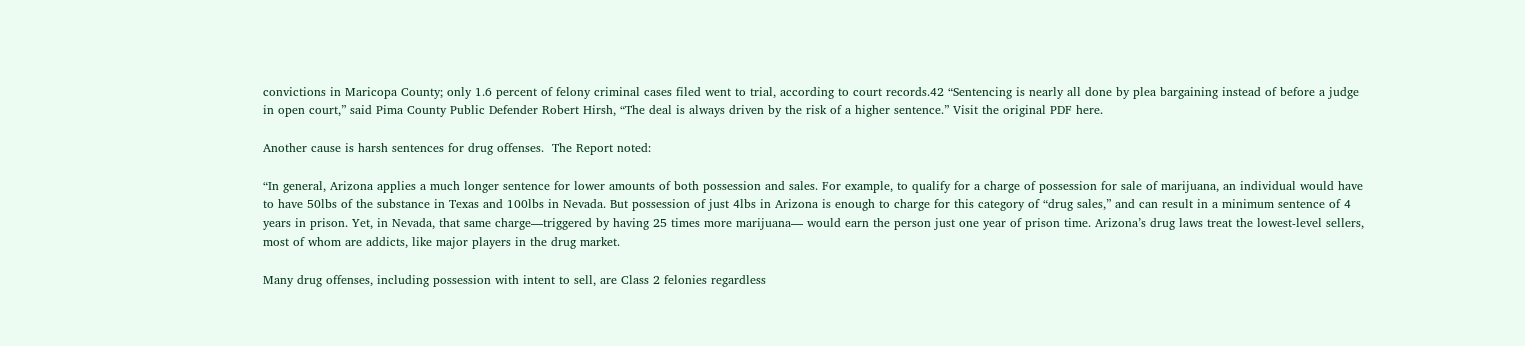convictions in Maricopa County; only 1.6 percent of felony criminal cases filed went to trial, according to court records.42 “Sentencing is nearly all done by plea bargaining instead of before a judge in open court,” said Pima County Public Defender Robert Hirsh, “The deal is always driven by the risk of a higher sentence.” Visit the original PDF here.

Another cause is harsh sentences for drug offenses.  The Report noted:

“In general, Arizona applies a much longer sentence for lower amounts of both possession and sales. For example, to qualify for a charge of possession for sale of marijuana, an individual would have to have 50lbs of the substance in Texas and 100lbs in Nevada. But possession of just 4lbs in Arizona is enough to charge for this category of “drug sales,” and can result in a minimum sentence of 4 years in prison. Yet, in Nevada, that same charge—triggered by having 25 times more marijuana— would earn the person just one year of prison time. Arizona’s drug laws treat the lowest-level sellers, most of whom are addicts, like major players in the drug market.

Many drug offenses, including possession with intent to sell, are Class 2 felonies regardless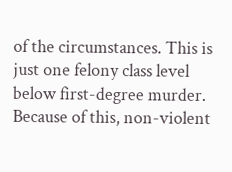of the circumstances. This is just one felony class level below first-degree murder. Because of this, non-violent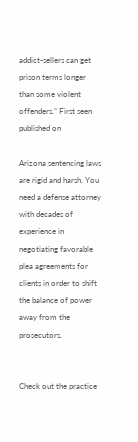addict-sellers can get prison terms longer than some violent offenders.” First seen published on

Arizona sentencing laws are rigid and harsh. You need a defense attorney with decades of experience in negotiating favorable plea agreements for clients in order to shift the balance of power away from the prosecutors.


Check out the practice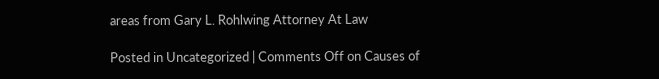areas from Gary L. Rohlwing Attorney At Law

Posted in Uncategorized | Comments Off on Causes of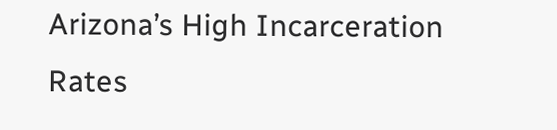Arizona’s High Incarceration Rates